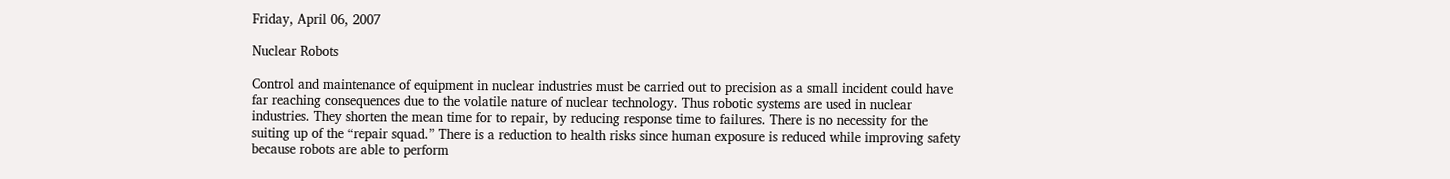Friday, April 06, 2007

Nuclear Robots

Control and maintenance of equipment in nuclear industries must be carried out to precision as a small incident could have far reaching consequences due to the volatile nature of nuclear technology. Thus robotic systems are used in nuclear industries. They shorten the mean time for to repair, by reducing response time to failures. There is no necessity for the suiting up of the “repair squad.” There is a reduction to health risks since human exposure is reduced while improving safety because robots are able to perform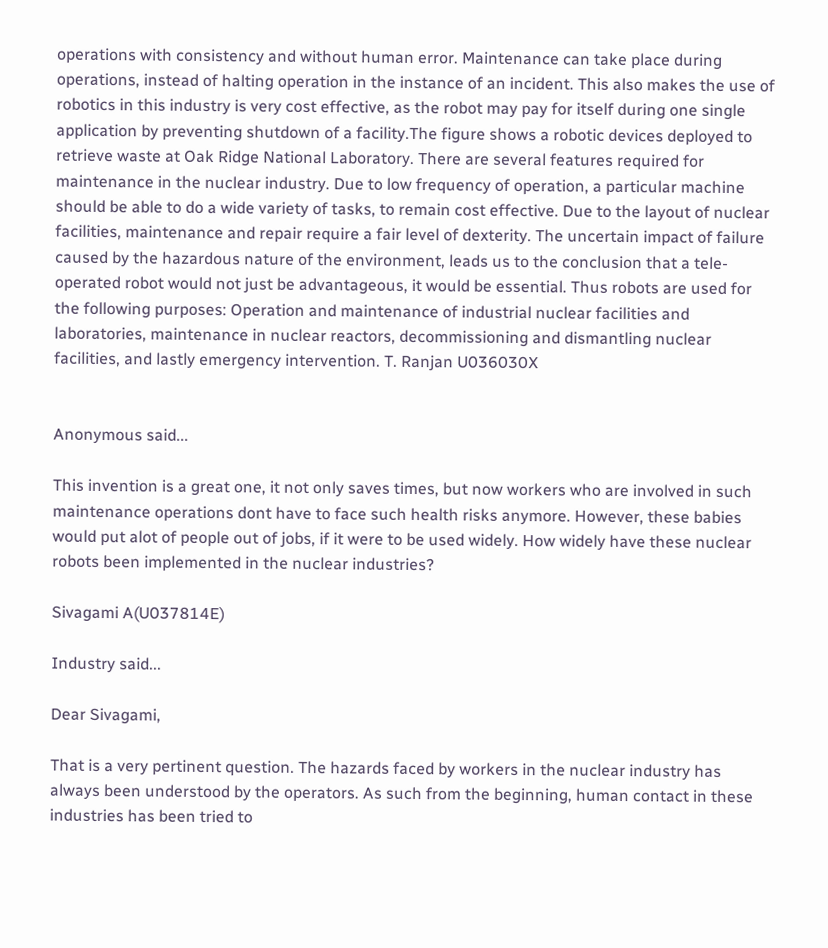operations with consistency and without human error. Maintenance can take place during operations, instead of halting operation in the instance of an incident. This also makes the use of robotics in this industry is very cost effective, as the robot may pay for itself during one single application by preventing shutdown of a facility.The figure shows a robotic devices deployed to retrieve waste at Oak Ridge National Laboratory. There are several features required for maintenance in the nuclear industry. Due to low frequency of operation, a particular machine should be able to do a wide variety of tasks, to remain cost effective. Due to the layout of nuclear facilities, maintenance and repair require a fair level of dexterity. The uncertain impact of failure caused by the hazardous nature of the environment, leads us to the conclusion that a tele-operated robot would not just be advantageous, it would be essential. Thus robots are used for the following purposes: Operation and maintenance of industrial nuclear facilities and laboratories, maintenance in nuclear reactors, decommissioning and dismantling nuclear facilities, and lastly emergency intervention. T. Ranjan U036030X


Anonymous said...

This invention is a great one, it not only saves times, but now workers who are involved in such maintenance operations dont have to face such health risks anymore. However, these babies would put alot of people out of jobs, if it were to be used widely. How widely have these nuclear robots been implemented in the nuclear industries?

Sivagami A(U037814E)

Industry said...

Dear Sivagami,

That is a very pertinent question. The hazards faced by workers in the nuclear industry has always been understood by the operators. As such from the beginning, human contact in these industries has been tried to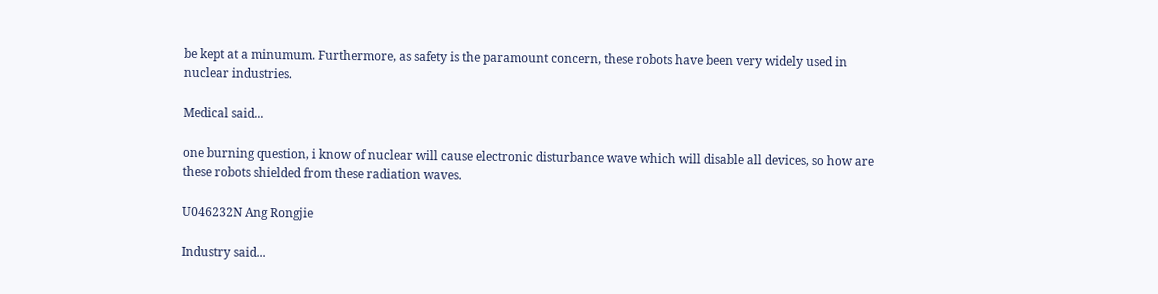be kept at a minumum. Furthermore, as safety is the paramount concern, these robots have been very widely used in nuclear industries.

Medical said...

one burning question, i know of nuclear will cause electronic disturbance wave which will disable all devices, so how are these robots shielded from these radiation waves.

U046232N Ang Rongjie

Industry said...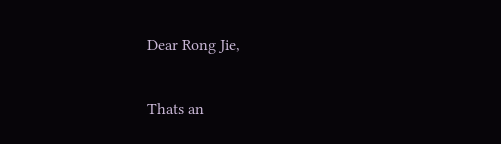Dear Rong Jie,

Thats an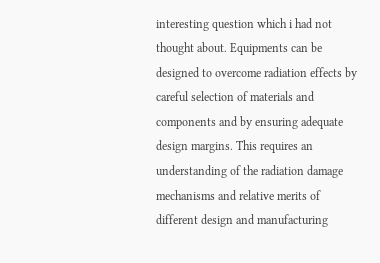interesting question which i had not thought about. Equipments can be designed to overcome radiation effects by careful selection of materials and components and by ensuring adequate design margins. This requires an understanding of the radiation damage mechanisms and relative merits of different design and manufacturing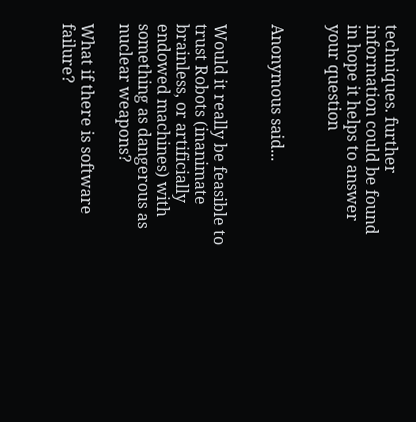techniques. further information could be found in hope it helps to answer your question


Anonymous said...


Would it really be feasible to trust Robots (inanimate brainless, or artificially endowed machines) with something as dangerous as nuclear weapons?

What if there is software failure?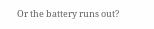Or the battery runs out?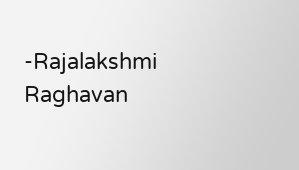-Rajalakshmi Raghavan